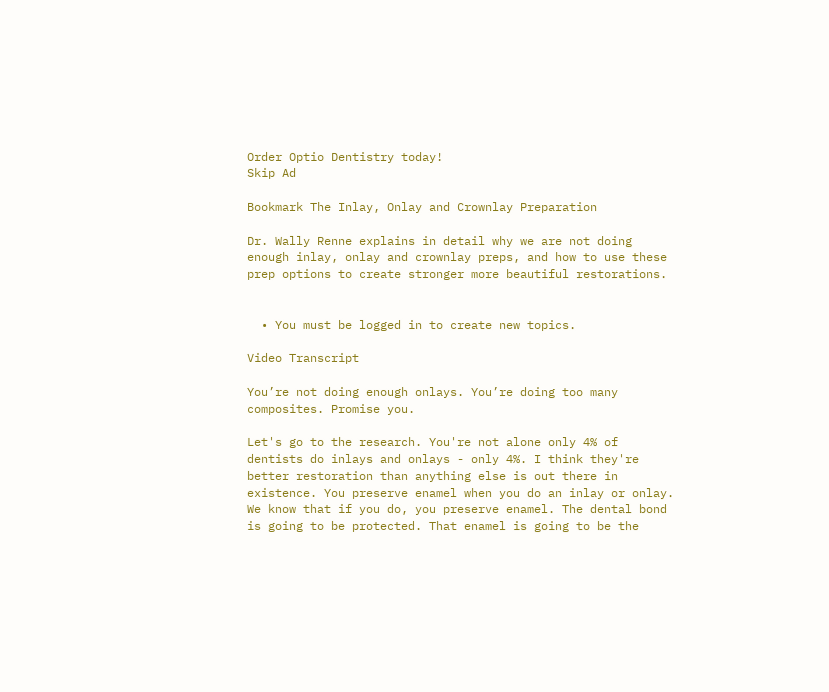Order Optio Dentistry today!
Skip Ad

Bookmark The Inlay, Onlay and Crownlay Preparation

Dr. Wally Renne explains in detail why we are not doing enough inlay, onlay and crownlay preps, and how to use these prep options to create stronger more beautiful restorations.


  • You must be logged in to create new topics.

Video Transcript

You’re not doing enough onlays. You’re doing too many composites. Promise you.

Let's go to the research. You're not alone only 4% of dentists do inlays and onlays - only 4%. I think they're better restoration than anything else is out there in existence. You preserve enamel when you do an inlay or onlay. We know that if you do, you preserve enamel. The dental bond is going to be protected. That enamel is going to be the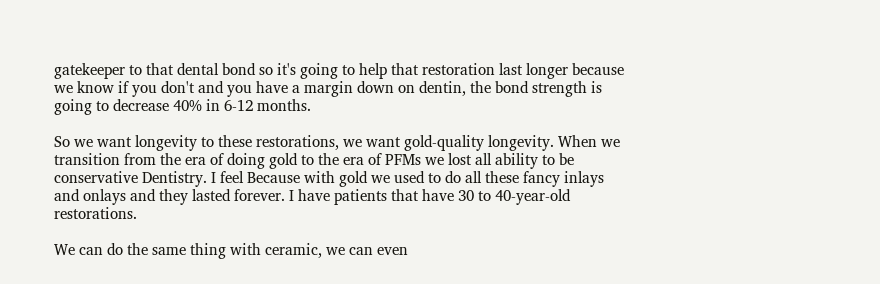gatekeeper to that dental bond so it's going to help that restoration last longer because we know if you don't and you have a margin down on dentin, the bond strength is going to decrease 40% in 6-12 months.

So we want longevity to these restorations, we want gold-quality longevity. When we transition from the era of doing gold to the era of PFMs we lost all ability to be conservative Dentistry. I feel Because with gold we used to do all these fancy inlays and onlays and they lasted forever. I have patients that have 30 to 40-year-old restorations.

We can do the same thing with ceramic, we can even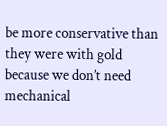be more conservative than they were with gold because we don’t need mechanical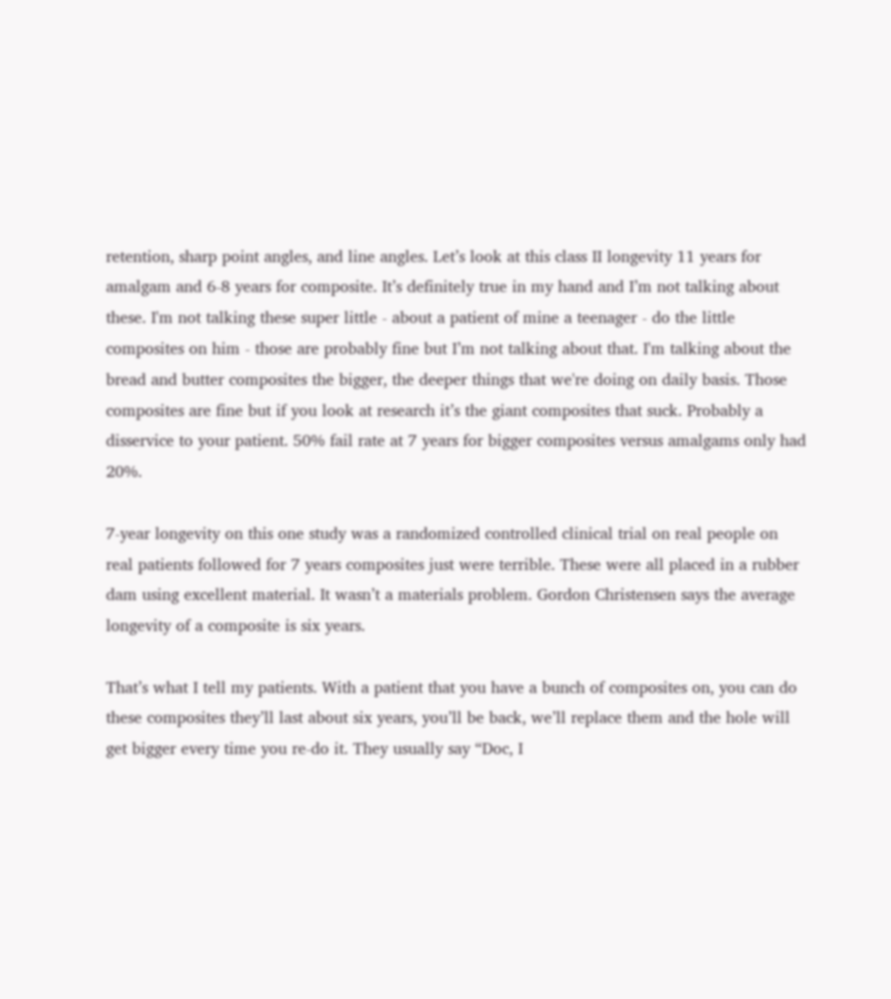retention, sharp point angles, and line angles. Let’s look at this class II longevity 11 years for amalgam and 6-8 years for composite. It’s definitely true in my hand and I’m not talking about these. I'm not talking these super little - about a patient of mine a teenager - do the little composites on him - those are probably fine but I’m not talking about that. I'm talking about the bread and butter composites the bigger, the deeper things that we're doing on daily basis. Those composites are fine but if you look at research it’s the giant composites that suck. Probably a disservice to your patient. 50% fail rate at 7 years for bigger composites versus amalgams only had 20%.

7-year longevity on this one study was a randomized controlled clinical trial on real people on real patients followed for 7 years composites just were terrible. These were all placed in a rubber dam using excellent material. It wasn’t a materials problem. Gordon Christensen says the average longevity of a composite is six years.

That’s what I tell my patients. With a patient that you have a bunch of composites on, you can do these composites they’ll last about six years, you’ll be back, we’ll replace them and the hole will get bigger every time you re-do it. They usually say “Doc, I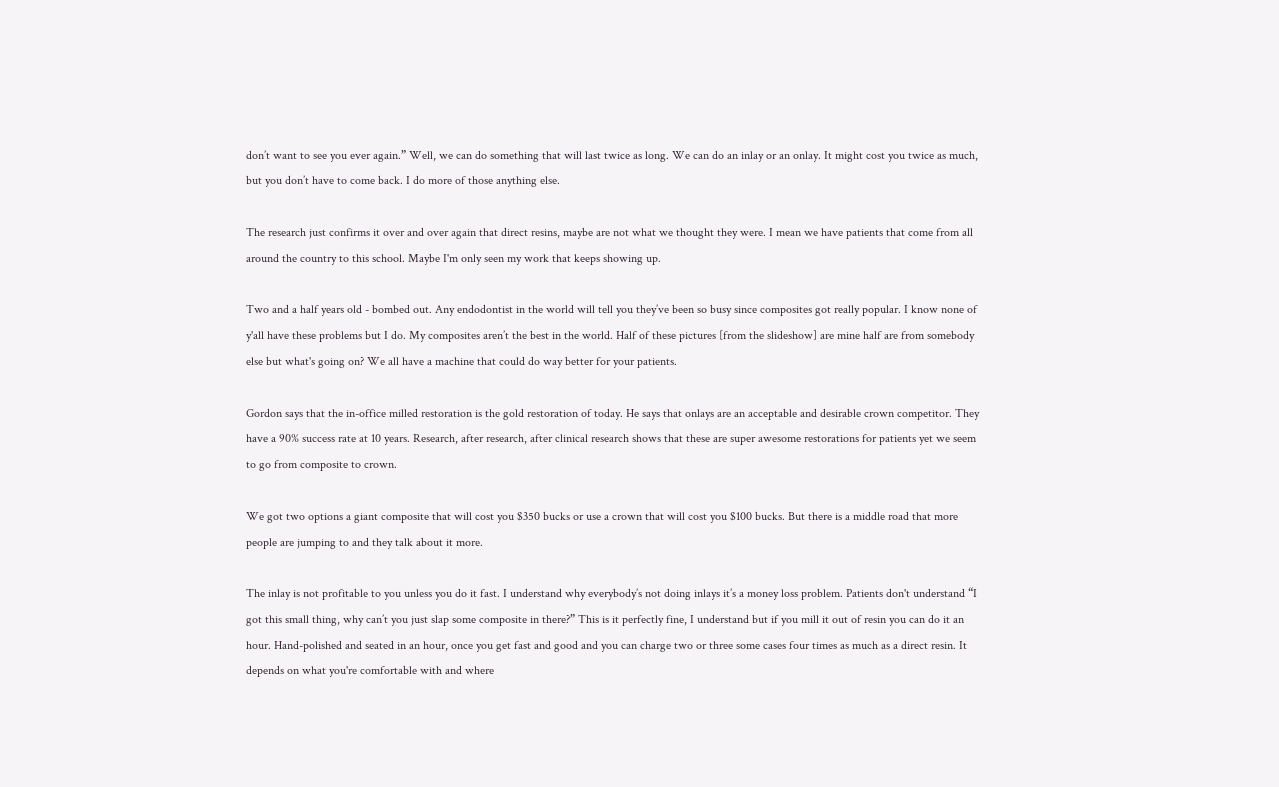don’t want to see you ever again.” Well, we can do something that will last twice as long. We can do an inlay or an onlay. It might cost you twice as much, but you don’t have to come back. I do more of those anything else.

The research just confirms it over and over again that direct resins, maybe are not what we thought they were. I mean we have patients that come from all around the country to this school. Maybe I'm only seen my work that keeps showing up.

Two and a half years old - bombed out. Any endodontist in the world will tell you they’ve been so busy since composites got really popular. I know none of y'all have these problems but I do. My composites aren’t the best in the world. Half of these pictures [from the slideshow] are mine half are from somebody else but what's going on? We all have a machine that could do way better for your patients.

Gordon says that the in-office milled restoration is the gold restoration of today. He says that onlays are an acceptable and desirable crown competitor. They have a 90% success rate at 10 years. Research, after research, after clinical research shows that these are super awesome restorations for patients yet we seem to go from composite to crown.

We got two options a giant composite that will cost you $350 bucks or use a crown that will cost you $100 bucks. But there is a middle road that more people are jumping to and they talk about it more.

The inlay is not profitable to you unless you do it fast. I understand why everybody’s not doing inlays it’s a money loss problem. Patients don't understand “I got this small thing, why can’t you just slap some composite in there?” This is it perfectly fine, I understand but if you mill it out of resin you can do it an hour. Hand-polished and seated in an hour, once you get fast and good and you can charge two or three some cases four times as much as a direct resin. It depends on what you're comfortable with and where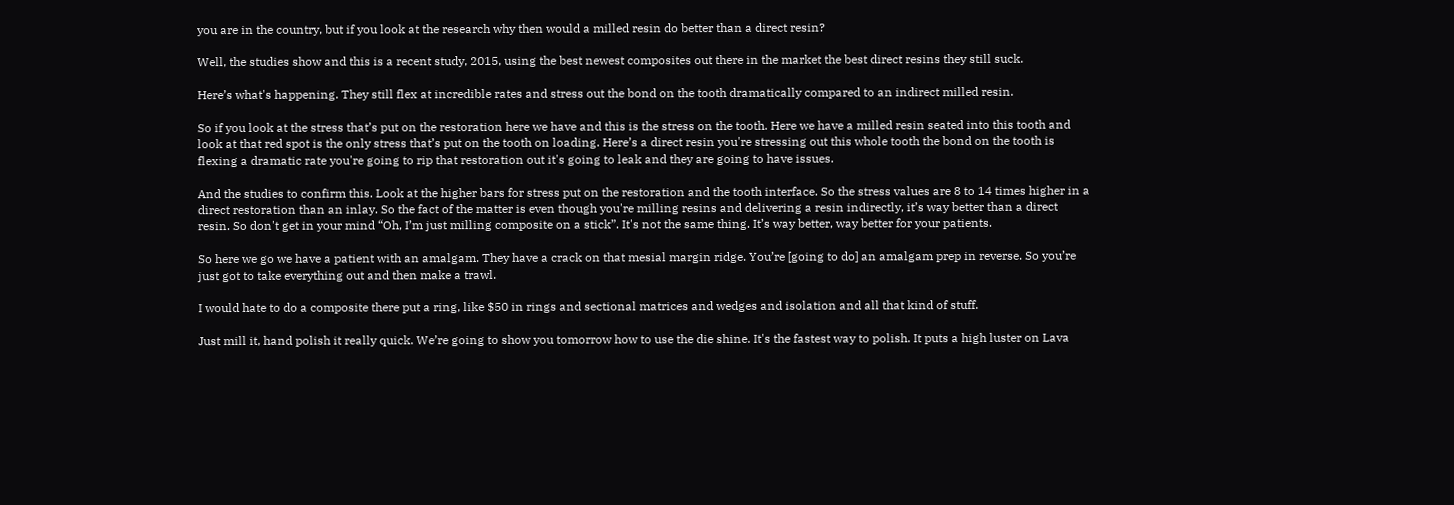you are in the country, but if you look at the research why then would a milled resin do better than a direct resin?

Well, the studies show and this is a recent study, 2015, using the best newest composites out there in the market the best direct resins they still suck.

Here’s what's happening. They still flex at incredible rates and stress out the bond on the tooth dramatically compared to an indirect milled resin.

So if you look at the stress that’s put on the restoration here we have and this is the stress on the tooth. Here we have a milled resin seated into this tooth and look at that red spot is the only stress that’s put on the tooth on loading. Here’s a direct resin you're stressing out this whole tooth the bond on the tooth is flexing a dramatic rate you're going to rip that restoration out it's going to leak and they are going to have issues.

And the studies to confirm this. Look at the higher bars for stress put on the restoration and the tooth interface. So the stress values are 8 to 14 times higher in a direct restoration than an inlay. So the fact of the matter is even though you're milling resins and delivering a resin indirectly, it’s way better than a direct resin. So don't get in your mind “Oh, I’m just milling composite on a stick”. It's not the same thing. It’s way better, way better for your patients.

So here we go we have a patient with an amalgam. They have a crack on that mesial margin ridge. You’re [going to do] an amalgam prep in reverse. So you’re just got to take everything out and then make a trawl.

I would hate to do a composite there put a ring, like $50 in rings and sectional matrices and wedges and isolation and all that kind of stuff.

Just mill it, hand polish it really quick. We’re going to show you tomorrow how to use the die shine. It's the fastest way to polish. It puts a high luster on Lava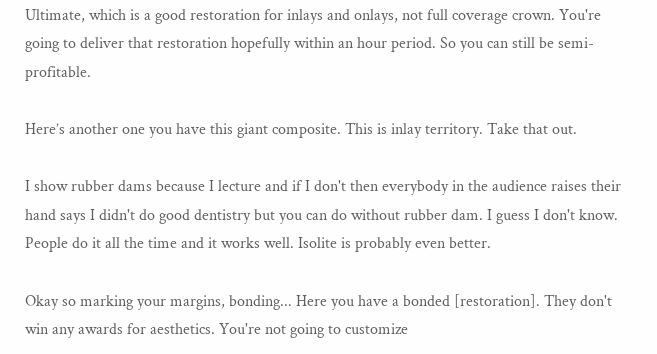Ultimate, which is a good restoration for inlays and onlays, not full coverage crown. You're going to deliver that restoration hopefully within an hour period. So you can still be semi-profitable.

Here’s another one you have this giant composite. This is inlay territory. Take that out.

I show rubber dams because I lecture and if I don't then everybody in the audience raises their hand says I didn't do good dentistry but you can do without rubber dam. I guess I don't know. People do it all the time and it works well. Isolite is probably even better.

Okay so marking your margins, bonding... Here you have a bonded [restoration]. They don't win any awards for aesthetics. You're not going to customize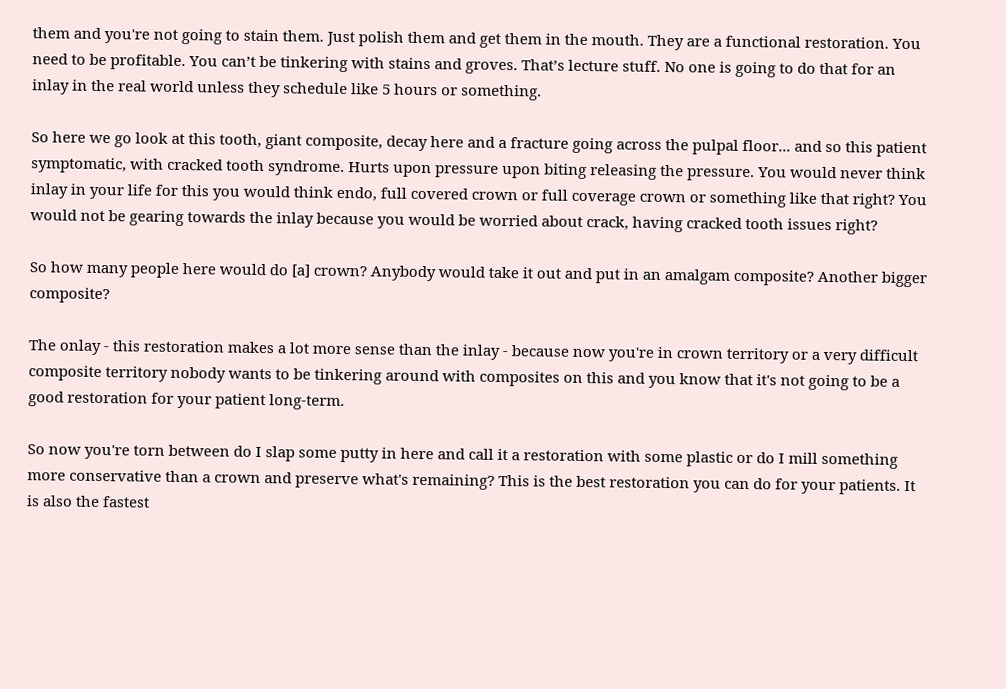them and you're not going to stain them. Just polish them and get them in the mouth. They are a functional restoration. You need to be profitable. You can’t be tinkering with stains and groves. That’s lecture stuff. No one is going to do that for an inlay in the real world unless they schedule like 5 hours or something.

So here we go look at this tooth, giant composite, decay here and a fracture going across the pulpal floor... and so this patient symptomatic, with cracked tooth syndrome. Hurts upon pressure upon biting releasing the pressure. You would never think inlay in your life for this you would think endo, full covered crown or full coverage crown or something like that right? You would not be gearing towards the inlay because you would be worried about crack, having cracked tooth issues right?

So how many people here would do [a] crown? Anybody would take it out and put in an amalgam composite? Another bigger composite?

The onlay - this restoration makes a lot more sense than the inlay - because now you're in crown territory or a very difficult composite territory nobody wants to be tinkering around with composites on this and you know that it's not going to be a good restoration for your patient long-term.

So now you're torn between do I slap some putty in here and call it a restoration with some plastic or do I mill something more conservative than a crown and preserve what's remaining? This is the best restoration you can do for your patients. It is also the fastest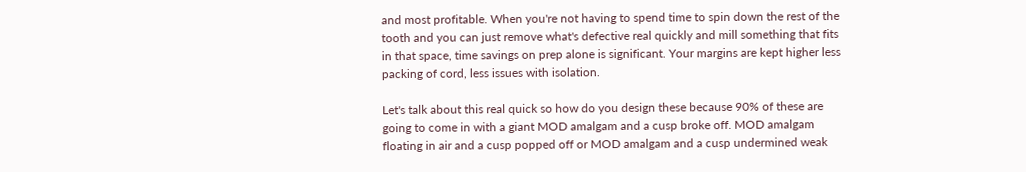and most profitable. When you're not having to spend time to spin down the rest of the tooth and you can just remove what's defective real quickly and mill something that fits in that space, time savings on prep alone is significant. Your margins are kept higher less packing of cord, less issues with isolation.

Let's talk about this real quick so how do you design these because 90% of these are going to come in with a giant MOD amalgam and a cusp broke off. MOD amalgam floating in air and a cusp popped off or MOD amalgam and a cusp undermined weak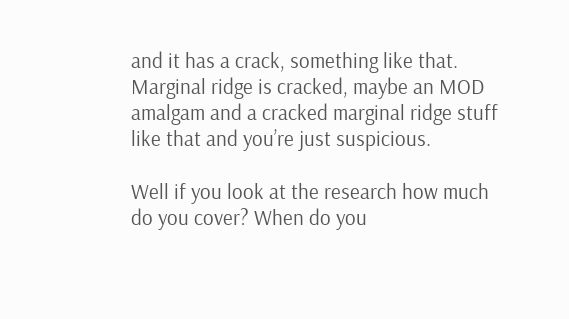and it has a crack, something like that. Marginal ridge is cracked, maybe an MOD amalgam and a cracked marginal ridge stuff like that and you’re just suspicious.

Well if you look at the research how much do you cover? When do you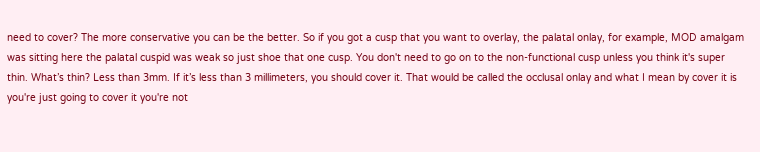need to cover? The more conservative you can be the better. So if you got a cusp that you want to overlay, the palatal onlay, for example, MOD amalgam was sitting here the palatal cuspid was weak so just shoe that one cusp. You don't need to go on to the non-functional cusp unless you think it's super thin. What’s thin? Less than 3mm. If it’s less than 3 millimeters, you should cover it. That would be called the occlusal onlay and what I mean by cover it is you're just going to cover it you're not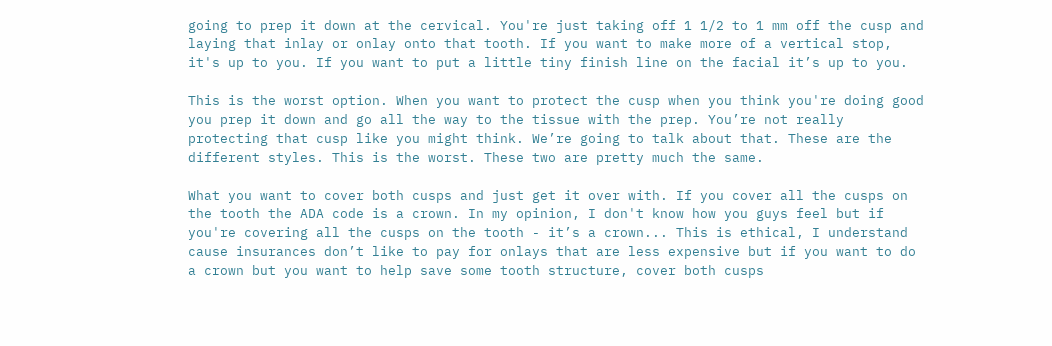going to prep it down at the cervical. You're just taking off 1 1/2 to 1 mm off the cusp and laying that inlay or onlay onto that tooth. If you want to make more of a vertical stop, it's up to you. If you want to put a little tiny finish line on the facial it’s up to you.

This is the worst option. When you want to protect the cusp when you think you're doing good you prep it down and go all the way to the tissue with the prep. You’re not really protecting that cusp like you might think. We’re going to talk about that. These are the different styles. This is the worst. These two are pretty much the same.

What you want to cover both cusps and just get it over with. If you cover all the cusps on the tooth the ADA code is a crown. In my opinion, I don't know how you guys feel but if you're covering all the cusps on the tooth - it’s a crown... This is ethical, I understand cause insurances don’t like to pay for onlays that are less expensive but if you want to do a crown but you want to help save some tooth structure, cover both cusps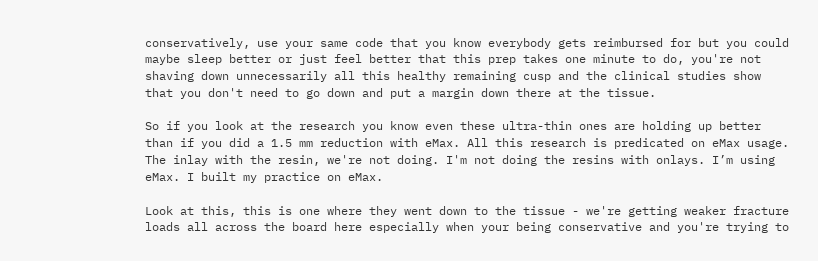conservatively, use your same code that you know everybody gets reimbursed for but you could maybe sleep better or just feel better that this prep takes one minute to do, you're not shaving down unnecessarily all this healthy remaining cusp and the clinical studies show that you don't need to go down and put a margin down there at the tissue.

So if you look at the research you know even these ultra-thin ones are holding up better than if you did a 1.5 mm reduction with eMax. All this research is predicated on eMax usage. The inlay with the resin, we're not doing. I'm not doing the resins with onlays. I’m using eMax. I built my practice on eMax.

Look at this, this is one where they went down to the tissue - we're getting weaker fracture loads all across the board here especially when your being conservative and you're trying to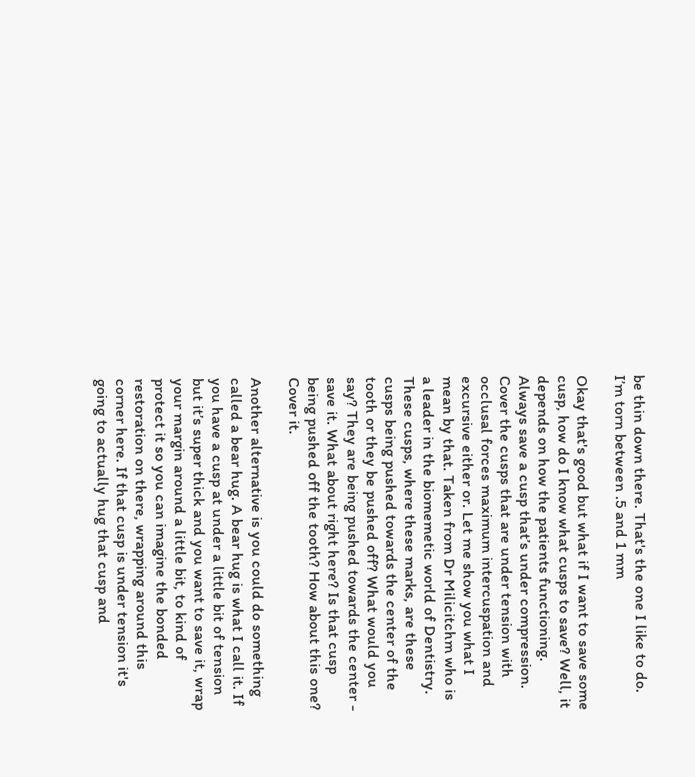be thin down there. That's the one I like to do. I’m torn between .5 and 1 mm

Okay that's good but what if I want to save some cusp, how do I know what cusps to save? Well, it depends on how the patients functioning. Always save a cusp that’s under compression. Cover the cusps that are under tension with occlusal forces maximum intercuspation and excursive either or. Let me show you what I mean by that. Taken from Dr Milicitchm who is a leader in the biomemetic world of Dentistry. These cusps, where these marks, are these cusps being pushed towards the center of the tooth or they be pushed off? What would you say? They are being pushed towards the center - save it. What about right here? Is that cusp being pushed off the tooth? How about this one? Cover it.

Another alternative is you could do something called a bear hug. A bear hug is what I call it. If you have a cusp at under a little bit of tension but it’s super thick and you want to save it, wrap your margin around a little bit, to kind of protect it so you can imagine the bonded restoration on there, wrapping around this corner here. If that cusp is under tension it's going to actually hug that cusp and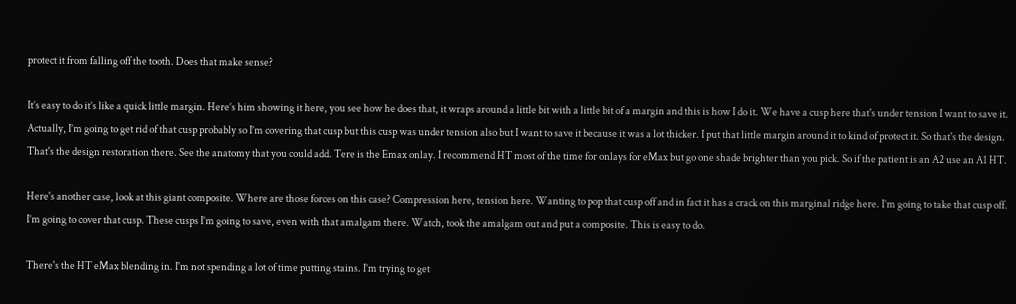protect it from falling off the tooth. Does that make sense?

It’s easy to do it’s like a quick little margin. Here’s him showing it here, you see how he does that, it wraps around a little bit with a little bit of a margin and this is how I do it. We have a cusp here that's under tension I want to save it. Actually, I’m going to get rid of that cusp probably so I’m covering that cusp but this cusp was under tension also but I want to save it because it was a lot thicker. I put that little margin around it to kind of protect it. So that's the design. That's the design restoration there. See the anatomy that you could add. Tere is the Emax onlay. I recommend HT most of the time for onlays for eMax but go one shade brighter than you pick. So if the patient is an A2 use an A1 HT.

Here's another case, look at this giant composite. Where are those forces on this case? Compression here, tension here. Wanting to pop that cusp off and in fact it has a crack on this marginal ridge here. I’m going to take that cusp off. I’m going to cover that cusp. These cusps I’m going to save, even with that amalgam there. Watch, took the amalgam out and put a composite. This is easy to do.

There's the HT eMax blending in. I'm not spending a lot of time putting stains. I’m trying to get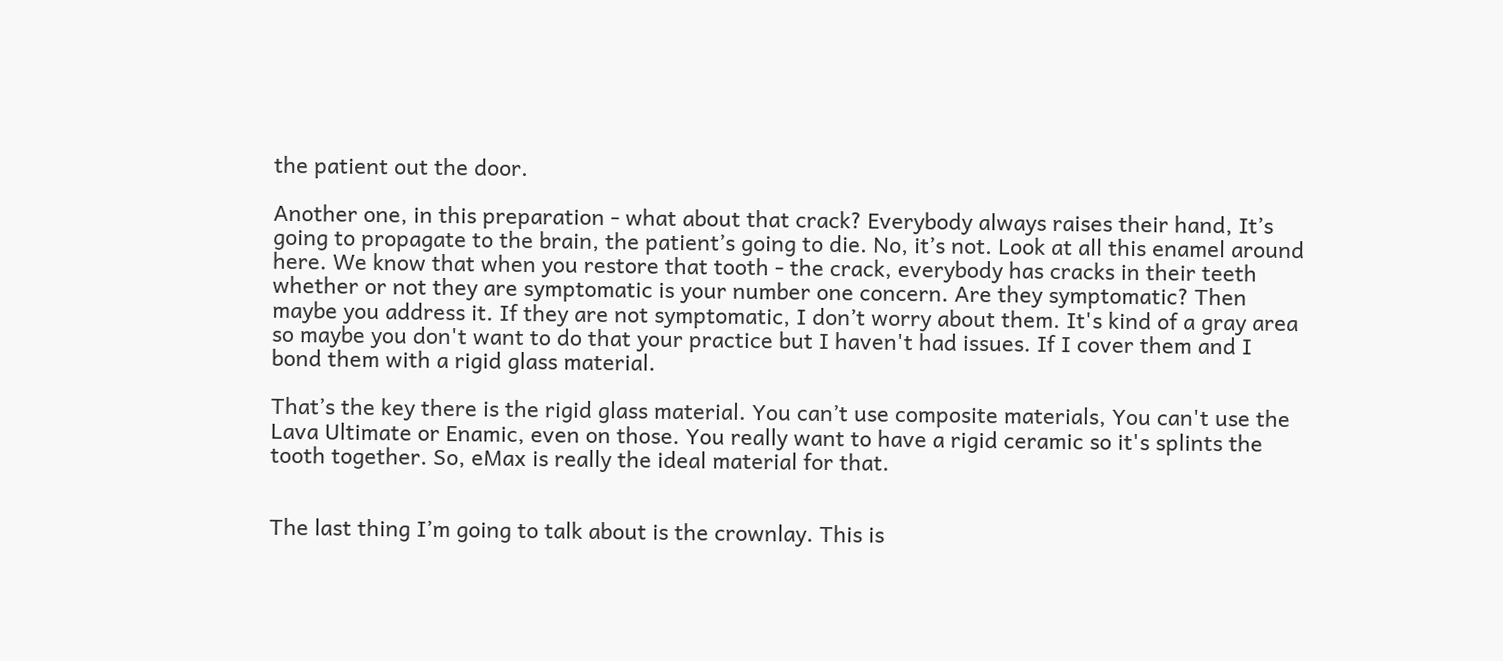the patient out the door.

Another one, in this preparation - what about that crack? Everybody always raises their hand, It’s going to propagate to the brain, the patient’s going to die. No, it’s not. Look at all this enamel around here. We know that when you restore that tooth - the crack, everybody has cracks in their teeth whether or not they are symptomatic is your number one concern. Are they symptomatic? Then maybe you address it. If they are not symptomatic, I don’t worry about them. It's kind of a gray area so maybe you don't want to do that your practice but I haven't had issues. If I cover them and I bond them with a rigid glass material.

That’s the key there is the rigid glass material. You can’t use composite materials, You can't use the Lava Ultimate or Enamic, even on those. You really want to have a rigid ceramic so it's splints the tooth together. So, eMax is really the ideal material for that.


The last thing I’m going to talk about is the crownlay. This is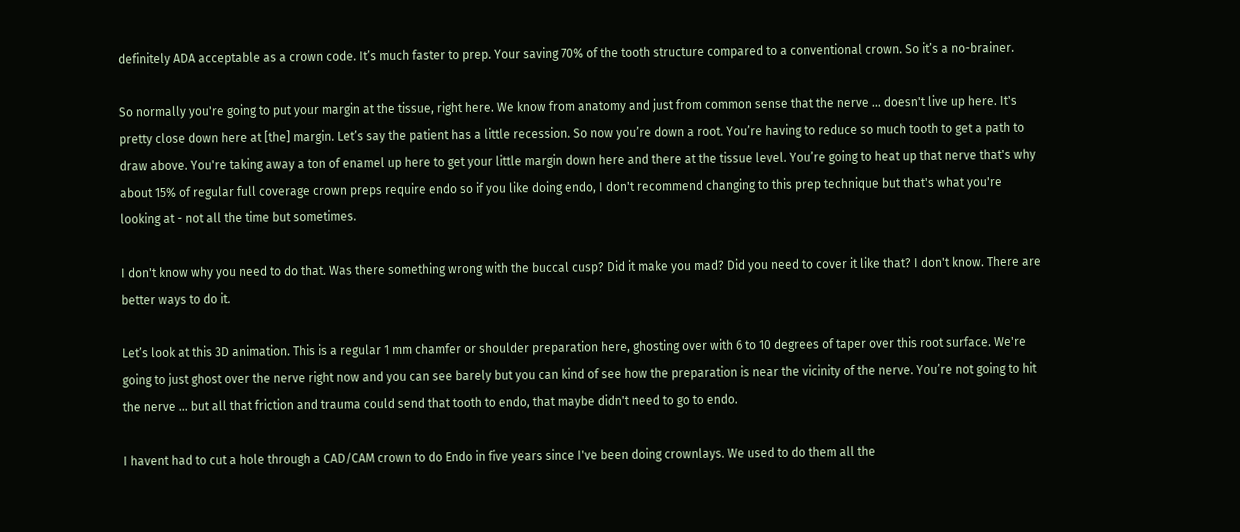definitely ADA acceptable as a crown code. It’s much faster to prep. Your saving 70% of the tooth structure compared to a conventional crown. So it’s a no-brainer.

So normally you're going to put your margin at the tissue, right here. We know from anatomy and just from common sense that the nerve ... doesn't live up here. It's pretty close down here at [the] margin. Let’s say the patient has a little recession. So now you’re down a root. You’re having to reduce so much tooth to get a path to draw above. You're taking away a ton of enamel up here to get your little margin down here and there at the tissue level. You’re going to heat up that nerve that's why about 15% of regular full coverage crown preps require endo so if you like doing endo, I don't recommend changing to this prep technique but that's what you're looking at - not all the time but sometimes.

I don't know why you need to do that. Was there something wrong with the buccal cusp? Did it make you mad? Did you need to cover it like that? I don't know. There are better ways to do it.

Let’s look at this 3D animation. This is a regular 1 mm chamfer or shoulder preparation here, ghosting over with 6 to 10 degrees of taper over this root surface. We're going to just ghost over the nerve right now and you can see barely but you can kind of see how the preparation is near the vicinity of the nerve. You’re not going to hit the nerve ... but all that friction and trauma could send that tooth to endo, that maybe didn't need to go to endo.

I havent had to cut a hole through a CAD/CAM crown to do Endo in five years since I've been doing crownlays. We used to do them all the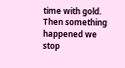time with gold. Then something happened we stop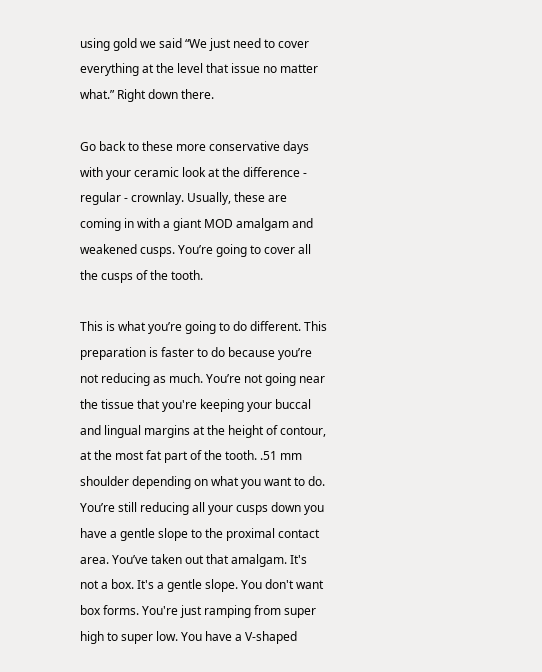using gold we said “We just need to cover everything at the level that issue no matter what.” Right down there.

Go back to these more conservative days with your ceramic look at the difference - regular - crownlay. Usually, these are coming in with a giant MOD amalgam and weakened cusps. You’re going to cover all the cusps of the tooth.

This is what you’re going to do different. This preparation is faster to do because you’re not reducing as much. You’re not going near the tissue that you're keeping your buccal and lingual margins at the height of contour, at the most fat part of the tooth. .51 mm shoulder depending on what you want to do. You’re still reducing all your cusps down you have a gentle slope to the proximal contact area. You’ve taken out that amalgam. It's not a box. It's a gentle slope. You don't want box forms. You're just ramping from super high to super low. You have a V-shaped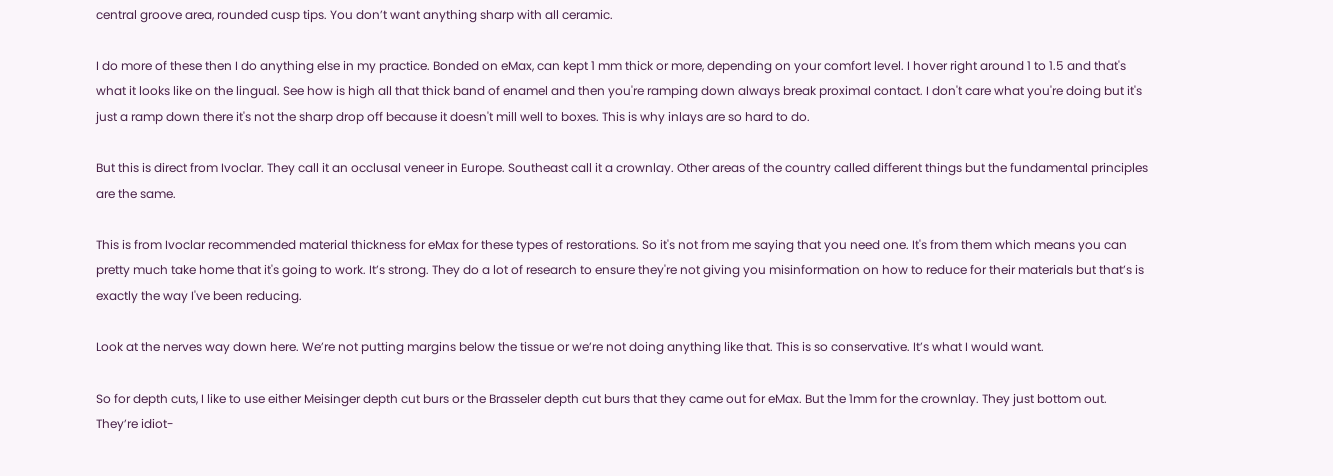central groove area, rounded cusp tips. You don’t want anything sharp with all ceramic.

I do more of these then I do anything else in my practice. Bonded on eMax, can kept 1 mm thick or more, depending on your comfort level. I hover right around 1 to 1.5 and that's what it looks like on the lingual. See how is high all that thick band of enamel and then you're ramping down always break proximal contact. I don't care what you're doing but it's just a ramp down there it's not the sharp drop off because it doesn't mill well to boxes. This is why inlays are so hard to do.

But this is direct from Ivoclar. They call it an occlusal veneer in Europe. Southeast call it a crownlay. Other areas of the country called different things but the fundamental principles are the same.

This is from Ivoclar recommended material thickness for eMax for these types of restorations. So it's not from me saying that you need one. It's from them which means you can pretty much take home that it's going to work. It’s strong. They do a lot of research to ensure they're not giving you misinformation on how to reduce for their materials but that’s is exactly the way I've been reducing.

Look at the nerves way down here. We’re not putting margins below the tissue or we’re not doing anything like that. This is so conservative. It’s what I would want.

So for depth cuts, I like to use either Meisinger depth cut burs or the Brasseler depth cut burs that they came out for eMax. But the 1mm for the crownlay. They just bottom out. They’re idiot-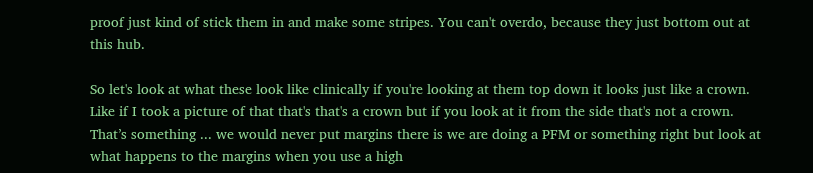proof just kind of stick them in and make some stripes. You can't overdo, because they just bottom out at this hub.

So let's look at what these look like clinically if you're looking at them top down it looks just like a crown. Like if I took a picture of that that's that's a crown but if you look at it from the side that's not a crown. That’s something ... we would never put margins there is we are doing a PFM or something right but look at what happens to the margins when you use a high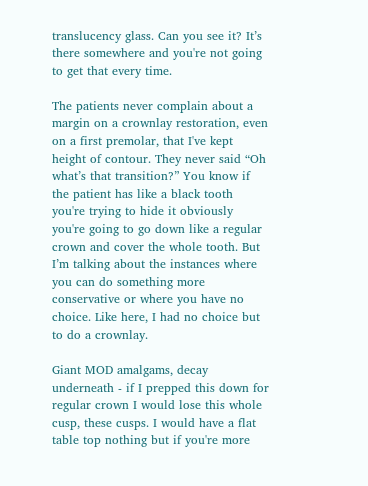translucency glass. Can you see it? It’s there somewhere and you're not going to get that every time.

The patients never complain about a margin on a crownlay restoration, even on a first premolar, that I've kept height of contour. They never said “Oh what’s that transition?” You know if the patient has like a black tooth you're trying to hide it obviously you're going to go down like a regular crown and cover the whole tooth. But I’m talking about the instances where you can do something more conservative or where you have no choice. Like here, I had no choice but to do a crownlay.

Giant MOD amalgams, decay underneath - if I prepped this down for regular crown I would lose this whole cusp, these cusps. I would have a flat table top nothing but if you're more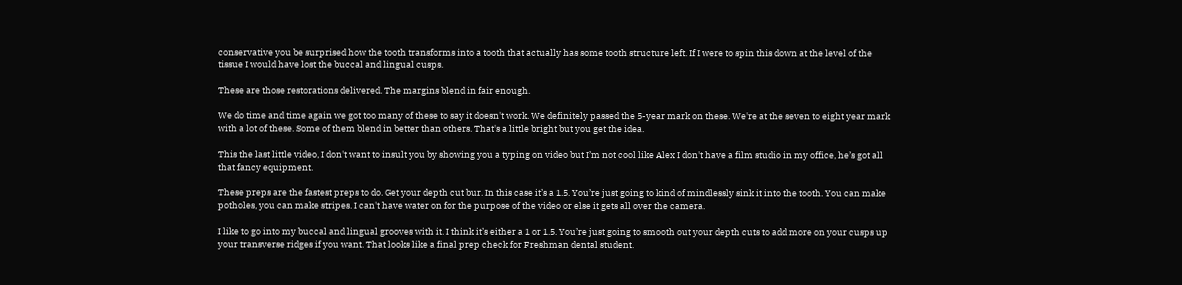conservative you be surprised how the tooth transforms into a tooth that actually has some tooth structure left. If I were to spin this down at the level of the tissue I would have lost the buccal and lingual cusps.

These are those restorations delivered. The margins blend in fair enough.

We do time and time again we got too many of these to say it doesn't work. We definitely passed the 5-year mark on these. We're at the seven to eight year mark with a lot of these. Some of them blend in better than others. That's a little bright but you get the idea.

This the last little video, I don't want to insult you by showing you a typing on video but I’m not cool like Alex I don't have a film studio in my office, he’s got all that fancy equipment.

These preps are the fastest preps to do. Get your depth cut bur. In this case it’s a 1.5. You’re just going to kind of mindlessly sink it into the tooth. You can make potholes, you can make stripes. I can't have water on for the purpose of the video or else it gets all over the camera.

I like to go into my buccal and lingual grooves with it. I think it’s either a 1 or 1.5. You’re just going to smooth out your depth cuts to add more on your cusps up your transverse ridges if you want. That looks like a final prep check for Freshman dental student.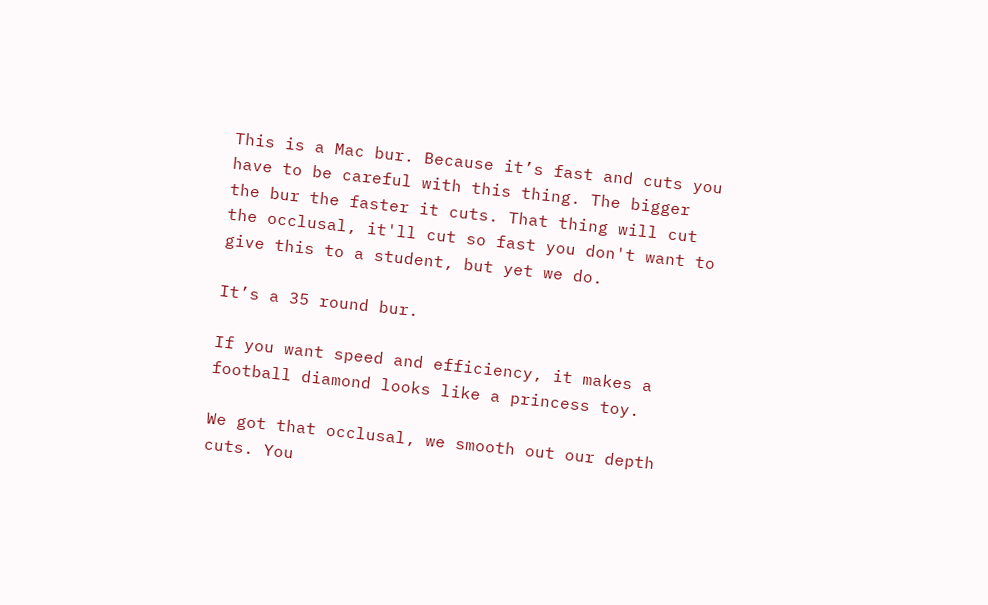This is a Mac bur. Because it’s fast and cuts you have to be careful with this thing. The bigger the bur the faster it cuts. That thing will cut the occlusal, it'll cut so fast you don't want to give this to a student, but yet we do.

It’s a 35 round bur.

If you want speed and efficiency, it makes a football diamond looks like a princess toy.

We got that occlusal, we smooth out our depth cuts. You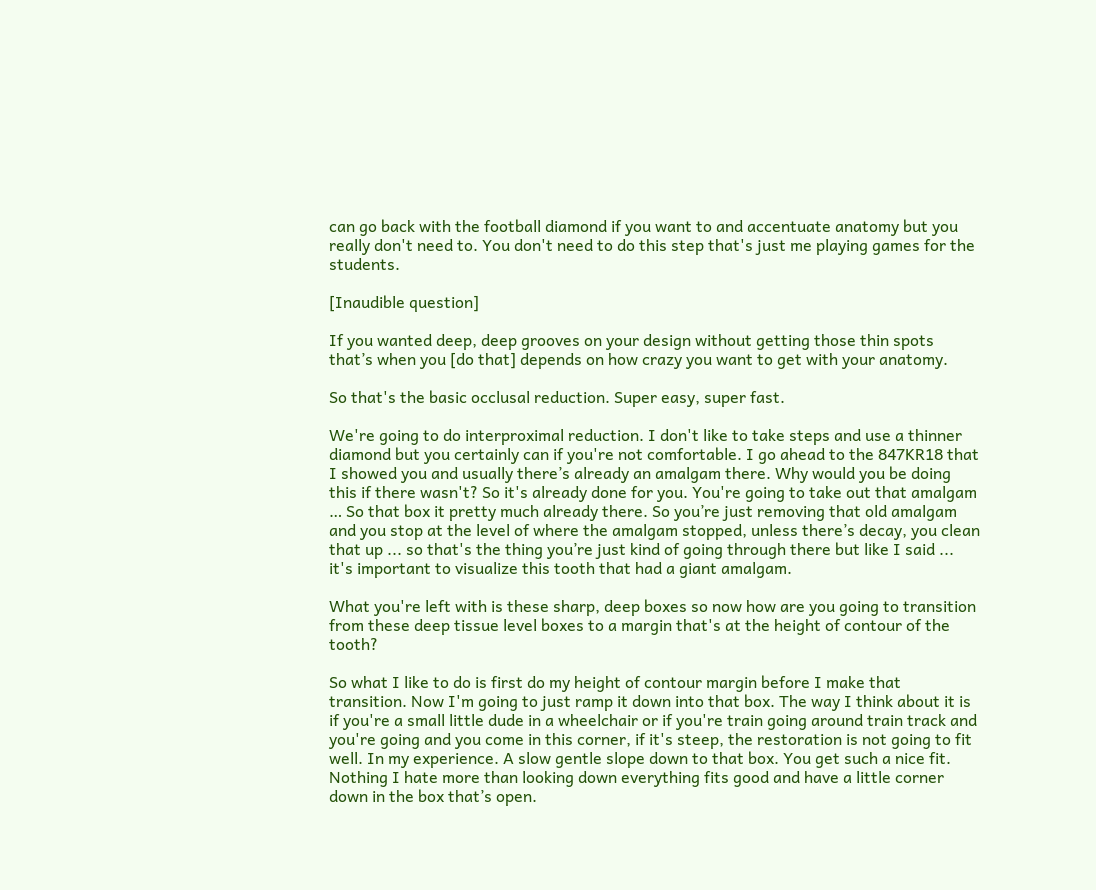can go back with the football diamond if you want to and accentuate anatomy but you really don't need to. You don't need to do this step that's just me playing games for the students.

[Inaudible question]

If you wanted deep, deep grooves on your design without getting those thin spots that’s when you [do that] depends on how crazy you want to get with your anatomy.

So that's the basic occlusal reduction. Super easy, super fast.

We're going to do interproximal reduction. I don't like to take steps and use a thinner diamond but you certainly can if you're not comfortable. I go ahead to the 847KR18 that I showed you and usually there’s already an amalgam there. Why would you be doing this if there wasn't? So it's already done for you. You're going to take out that amalgam … So that box it pretty much already there. So you’re just removing that old amalgam and you stop at the level of where the amalgam stopped, unless there’s decay, you clean that up ... so that's the thing you’re just kind of going through there but like I said ... it's important to visualize this tooth that had a giant amalgam.

What you're left with is these sharp, deep boxes so now how are you going to transition from these deep tissue level boxes to a margin that's at the height of contour of the tooth?

So what I like to do is first do my height of contour margin before I make that transition. Now I'm going to just ramp it down into that box. The way I think about it is if you're a small little dude in a wheelchair or if you're train going around train track and you're going and you come in this corner, if it's steep, the restoration is not going to fit well. In my experience. A slow gentle slope down to that box. You get such a nice fit. Nothing I hate more than looking down everything fits good and have a little corner down in the box that’s open.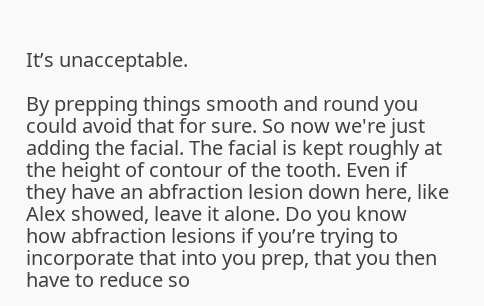It’s unacceptable.

By prepping things smooth and round you could avoid that for sure. So now we're just adding the facial. The facial is kept roughly at the height of contour of the tooth. Even if they have an abfraction lesion down here, like Alex showed, leave it alone. Do you know how abfraction lesions if you’re trying to incorporate that into you prep, that you then have to reduce so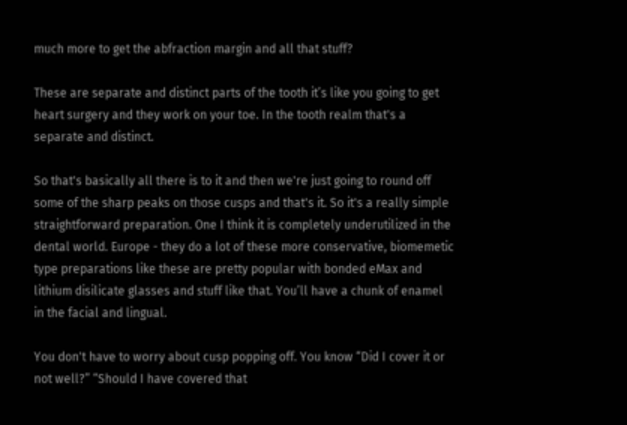much more to get the abfraction margin and all that stuff?

These are separate and distinct parts of the tooth it’s like you going to get heart surgery and they work on your toe. In the tooth realm that's a separate and distinct.

So that's basically all there is to it and then we're just going to round off some of the sharp peaks on those cusps and that's it. So it's a really simple straightforward preparation. One I think it is completely underutilized in the dental world. Europe - they do a lot of these more conservative, biomemetic type preparations like these are pretty popular with bonded eMax and lithium disilicate glasses and stuff like that. You’ll have a chunk of enamel in the facial and lingual.

You don't have to worry about cusp popping off. You know “Did I cover it or not well?” “Should I have covered that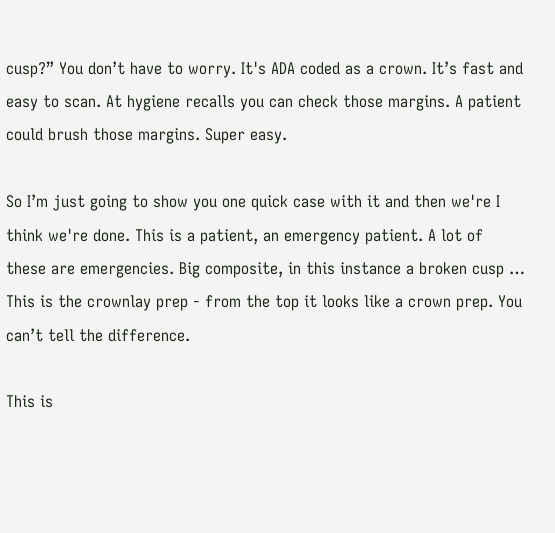cusp?” You don’t have to worry. It's ADA coded as a crown. It’s fast and easy to scan. At hygiene recalls you can check those margins. A patient could brush those margins. Super easy.

So I’m just going to show you one quick case with it and then we're I think we're done. This is a patient, an emergency patient. A lot of these are emergencies. Big composite, in this instance a broken cusp … This is the crownlay prep - from the top it looks like a crown prep. You can’t tell the difference.

This is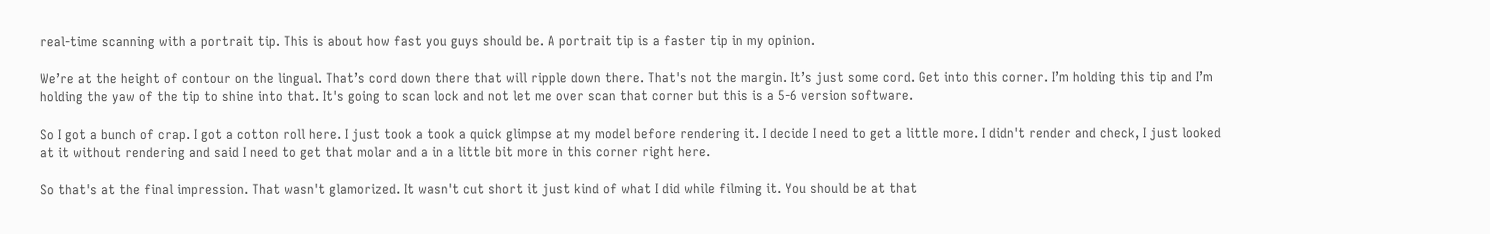real-time scanning with a portrait tip. This is about how fast you guys should be. A portrait tip is a faster tip in my opinion.

We’re at the height of contour on the lingual. That’s cord down there that will ripple down there. That's not the margin. It’s just some cord. Get into this corner. I’m holding this tip and I’m holding the yaw of the tip to shine into that. It's going to scan lock and not let me over scan that corner but this is a 5-6 version software.

So I got a bunch of crap. I got a cotton roll here. I just took a took a quick glimpse at my model before rendering it. I decide I need to get a little more. I didn't render and check, I just looked at it without rendering and said I need to get that molar and a in a little bit more in this corner right here.

So that's at the final impression. That wasn't glamorized. It wasn't cut short it just kind of what I did while filming it. You should be at that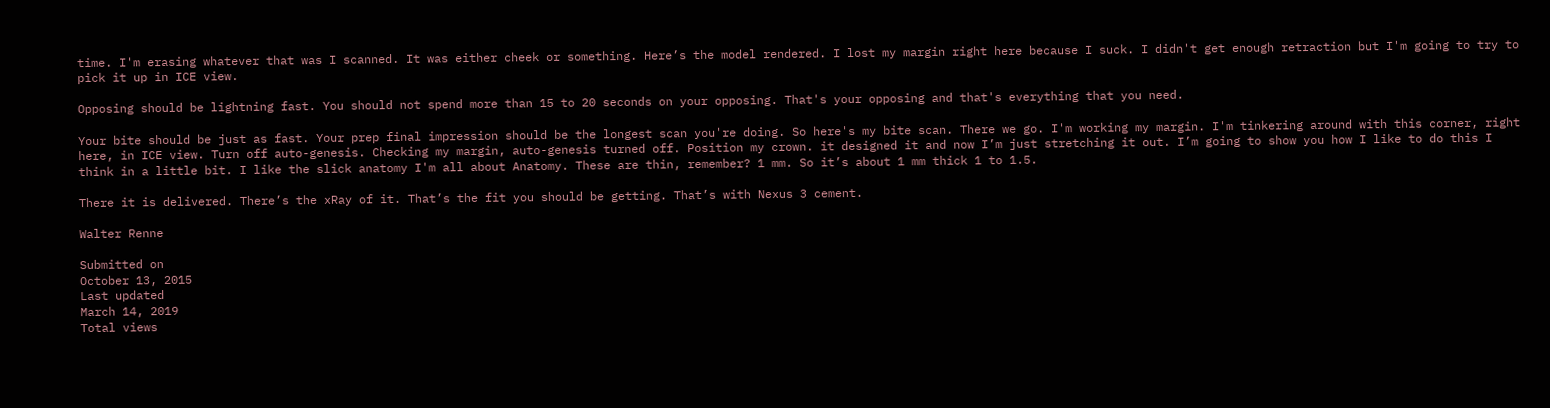time. I'm erasing whatever that was I scanned. It was either cheek or something. Here’s the model rendered. I lost my margin right here because I suck. I didn't get enough retraction but I'm going to try to pick it up in ICE view.

Opposing should be lightning fast. You should not spend more than 15 to 20 seconds on your opposing. That's your opposing and that's everything that you need.

Your bite should be just as fast. Your prep final impression should be the longest scan you're doing. So here's my bite scan. There we go. I'm working my margin. I'm tinkering around with this corner, right here, in ICE view. Turn off auto-genesis. Checking my margin, auto-genesis turned off. Position my crown. it designed it and now I’m just stretching it out. I’m going to show you how I like to do this I think in a little bit. I like the slick anatomy I'm all about Anatomy. These are thin, remember? 1 mm. So it’s about 1 mm thick 1 to 1.5.

There it is delivered. There’s the xRay of it. That’s the fit you should be getting. That’s with Nexus 3 cement.

Walter Renne

Submitted on
October 13, 2015
Last updated
March 14, 2019
Total views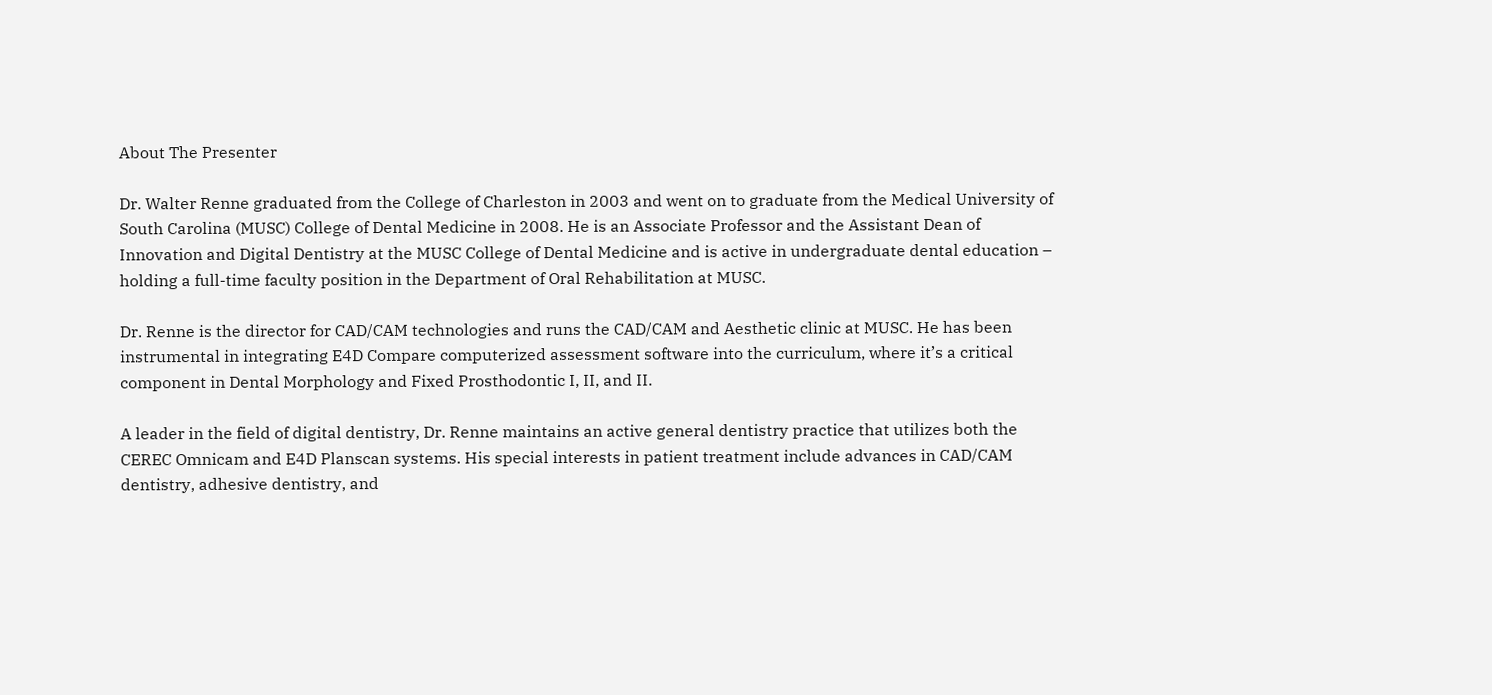About The Presenter

Dr. Walter Renne graduated from the College of Charleston in 2003 and went on to graduate from the Medical University of South Carolina (MUSC) College of Dental Medicine in 2008. He is an Associate Professor and the Assistant Dean of Innovation and Digital Dentistry at the MUSC College of Dental Medicine and is active in undergraduate dental education – holding a full-time faculty position in the Department of Oral Rehabilitation at MUSC.

Dr. Renne is the director for CAD/CAM technologies and runs the CAD/CAM and Aesthetic clinic at MUSC. He has been instrumental in integrating E4D Compare computerized assessment software into the curriculum, where it’s a critical component in Dental Morphology and Fixed Prosthodontic I, II, and II.

A leader in the field of digital dentistry, Dr. Renne maintains an active general dentistry practice that utilizes both the CEREC Omnicam and E4D Planscan systems. His special interests in patient treatment include advances in CAD/CAM dentistry, adhesive dentistry, and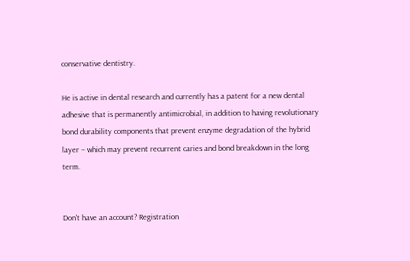conservative dentistry.

He is active in dental research and currently has a patent for a new dental adhesive that is permanently antimicrobial, in addition to having revolutionary bond durability components that prevent enzyme degradation of the hybrid layer – which may prevent recurrent caries and bond breakdown in the long term.


Don't have an account? Registration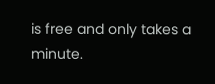is free and only takes a minute.